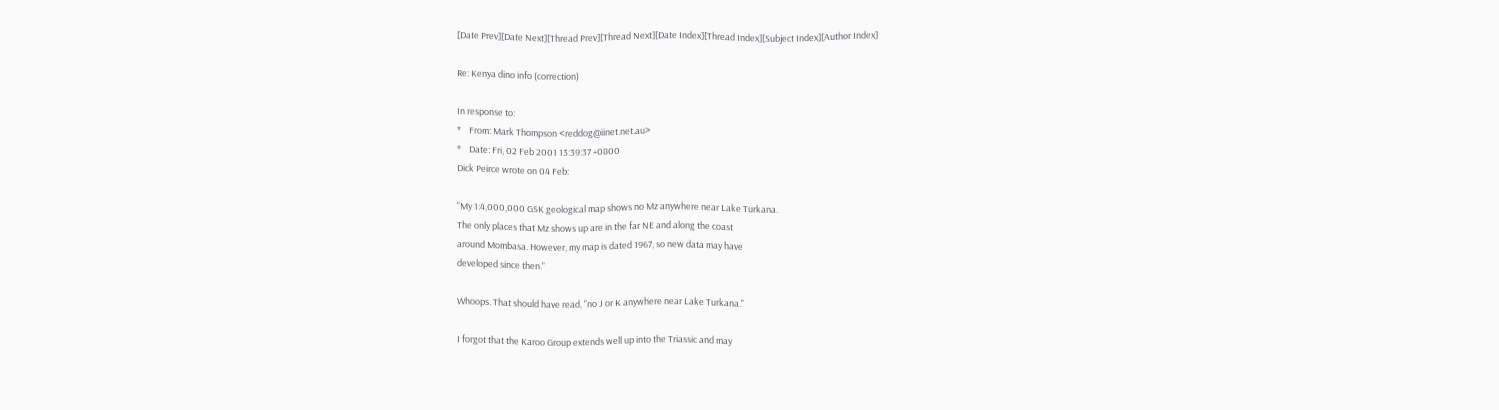[Date Prev][Date Next][Thread Prev][Thread Next][Date Index][Thread Index][Subject Index][Author Index]

Re: Kenya dino info (correction)

In response to:
*    From: Mark Thompson <reddog@iinet.net.au>
*    Date: Fri, 02 Feb 2001 13:39:37 +0800
Dick Peirce wrote on 04 Feb:

"My 1:4,000,000 GSK geological map shows no Mz anywhere near Lake Turkana.
The only places that Mz shows up are in the far NE and along the coast
around Mombasa. However, my map is dated 1967, so new data may have
developed since then."

Whoops. That should have read, "no J or K anywhere near Lake Turkana."

I forgot that the Karoo Group extends well up into the Triassic and may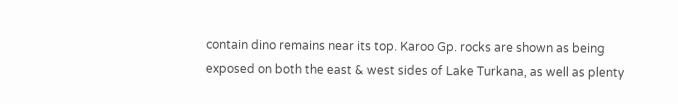contain dino remains near its top. Karoo Gp. rocks are shown as being
exposed on both the east & west sides of Lake Turkana, as well as plenty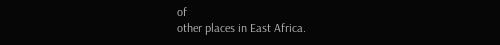of
other places in East Africa.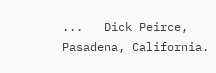...   Dick Peirce,  Pasadena, California.